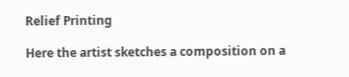Relief Printing

Here the artist sketches a composition on a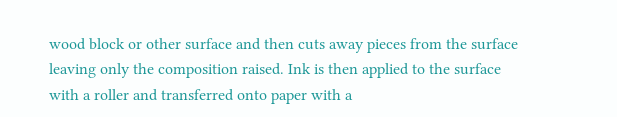wood block or other surface and then cuts away pieces from the surface leaving only the composition raised. Ink is then applied to the surface with a roller and transferred onto paper with a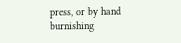press, or by hand burnishing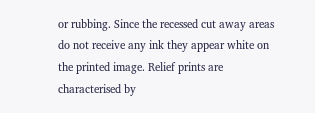or rubbing. Since the recessed cut away areas do not receive any ink they appear white on the printed image. Relief prints are characterised by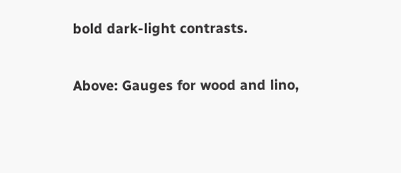bold dark-light contrasts.

Above: Gauges for wood and lino,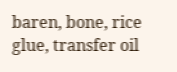baren, bone, rice glue, transfer oil